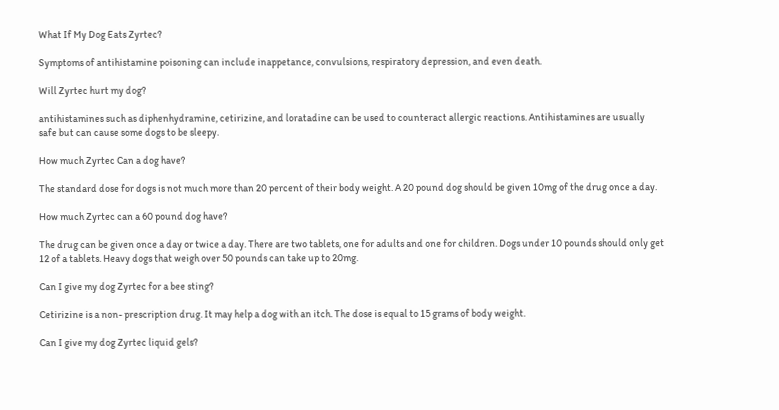What If My Dog Eats Zyrtec?

Symptoms of antihistamine poisoning can include inappetance, convulsions, respiratory depression, and even death.

Will Zyrtec hurt my dog?

antihistamines such as diphenhydramine, cetirizine, and loratadine can be used to counteract allergic reactions. Antihistamines are usually safe but can cause some dogs to be sleepy.

How much Zyrtec Can a dog have?

The standard dose for dogs is not much more than 20 percent of their body weight. A 20 pound dog should be given 10mg of the drug once a day.

How much Zyrtec can a 60 pound dog have?

The drug can be given once a day or twice a day. There are two tablets, one for adults and one for children. Dogs under 10 pounds should only get 12 of a tablets. Heavy dogs that weigh over 50 pounds can take up to 20mg.

Can I give my dog Zyrtec for a bee sting?

Cetirizine is a non- prescription drug. It may help a dog with an itch. The dose is equal to 15 grams of body weight.

Can I give my dog Zyrtec liquid gels?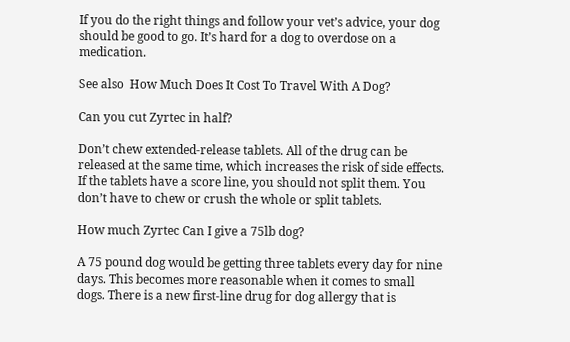If you do the right things and follow your vet’s advice, your dog should be good to go. It’s hard for a dog to overdose on a medication.

See also  How Much Does It Cost To Travel With A Dog?

Can you cut Zyrtec in half?

Don’t chew extended-release tablets. All of the drug can be released at the same time, which increases the risk of side effects. If the tablets have a score line, you should not split them. You don’t have to chew or crush the whole or split tablets.

How much Zyrtec Can I give a 75lb dog?

A 75 pound dog would be getting three tablets every day for nine days. This becomes more reasonable when it comes to small dogs. There is a new first-line drug for dog allergy that is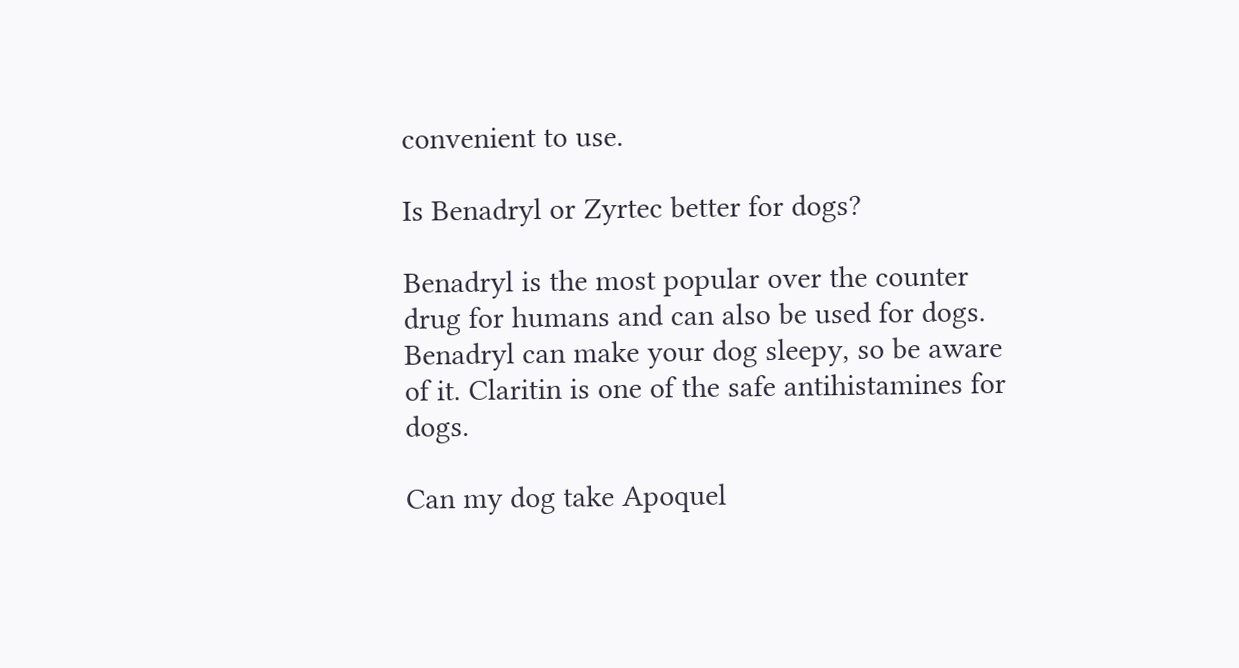convenient to use.

Is Benadryl or Zyrtec better for dogs?

Benadryl is the most popular over the counter drug for humans and can also be used for dogs. Benadryl can make your dog sleepy, so be aware of it. Claritin is one of the safe antihistamines for dogs.

Can my dog take Apoquel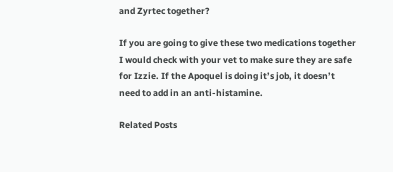and Zyrtec together?

If you are going to give these two medications together I would check with your vet to make sure they are safe for Izzie. If the Apoquel is doing it’s job, it doesn’t need to add in an anti-histamine.

Related Posts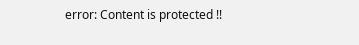error: Content is protected !!